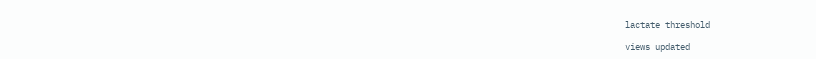lactate threshold

views updated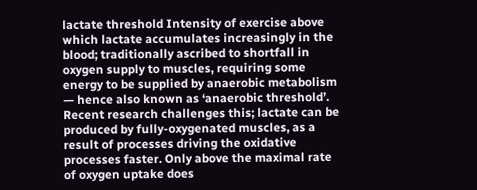lactate threshold Intensity of exercise above which lactate accumulates increasingly in the blood; traditionally ascribed to shortfall in oxygen supply to muscles, requiring some energy to be supplied by anaerobic metabolism — hence also known as ‘anaerobic threshold’. Recent research challenges this; lactate can be produced by fully-oxygenated muscles, as a result of processes driving the oxidative processes faster. Only above the maximal rate of oxygen uptake does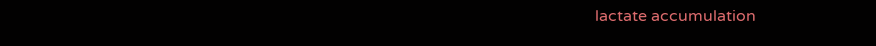lactate accumulation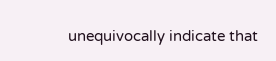unequivocally indicate that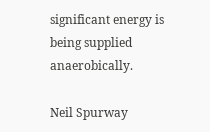significant energy is being supplied anaerobically.

Neil Spurway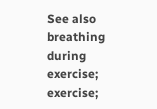See also breathing during exercise; exercise;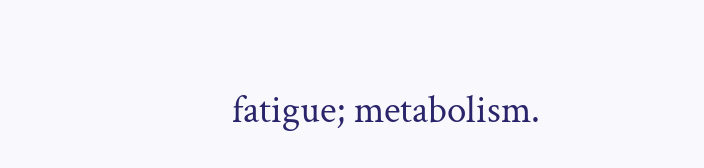fatigue; metabolism.